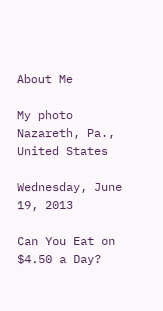About Me

My photo
Nazareth, Pa., United States

Wednesday, June 19, 2013

Can You Eat on $4.50 a Day?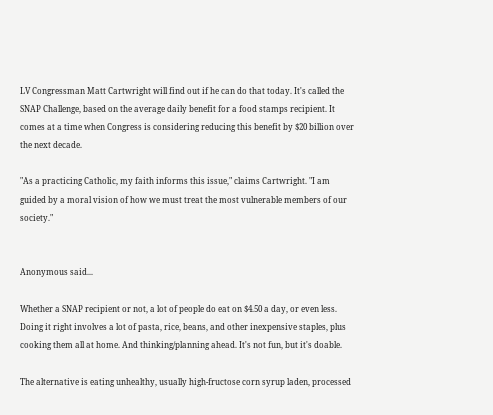LV Congressman Matt Cartwright will find out if he can do that today. It's called the SNAP Challenge, based on the average daily benefit for a food stamps recipient. It comes at a time when Congress is considering reducing this benefit by $20 billion over the next decade.

"As a practicing Catholic, my faith informs this issue," claims Cartwright. "I am guided by a moral vision of how we must treat the most vulnerable members of our society."


Anonymous said...

Whether a SNAP recipient or not, a lot of people do eat on $4.50 a day, or even less. Doing it right involves a lot of pasta, rice, beans, and other inexpensive staples, plus cooking them all at home. And thinking/planning ahead. It's not fun, but it's doable.

The alternative is eating unhealthy, usually high-fructose corn syrup laden, processed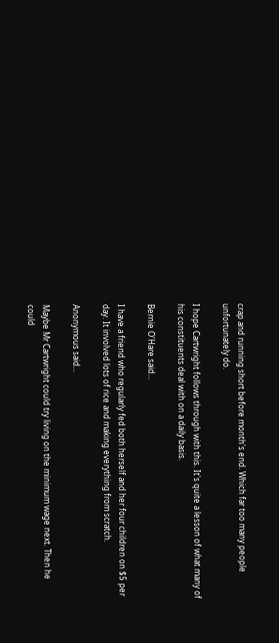crap and running short before month's end. Which far too many people unfortunately do.

I hope Cartwright follows through with this. It's quite a lesson of what many of his constituents deal with on a daily basis.

Bernie O'Hare said...

I have a friend who regularly fed both herself and her four children on $5 per day. It involved lots of rice and making everything from scratch.

Anonymous said...

Maybe Mr Cartwright could try living on the minimum wage next. Then he could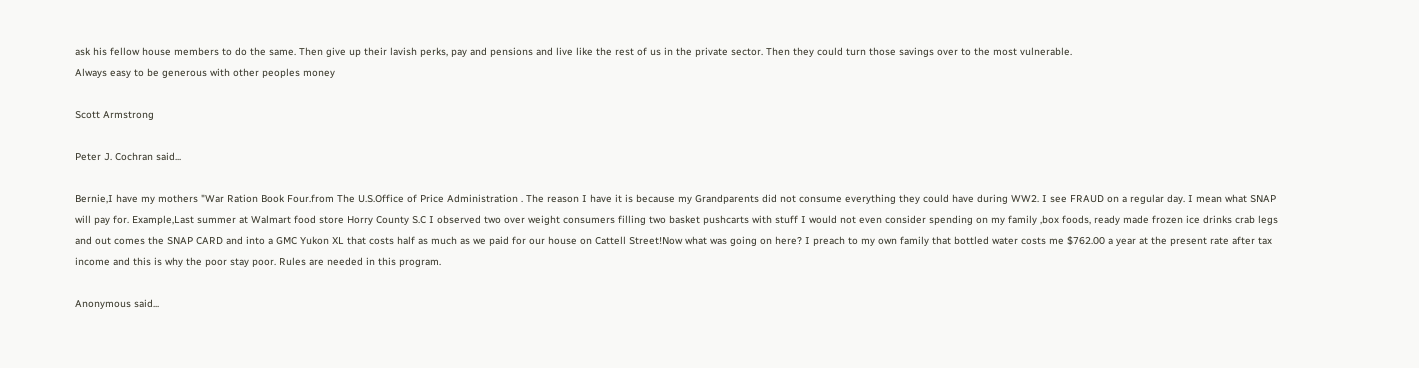ask his fellow house members to do the same. Then give up their lavish perks, pay and pensions and live like the rest of us in the private sector. Then they could turn those savings over to the most vulnerable.
Always easy to be generous with other peoples money

Scott Armstrong

Peter J. Cochran said...

Bernie,I have my mothers "War Ration Book Four.from The U.S.Office of Price Administration . The reason I have it is because my Grandparents did not consume everything they could have during WW2. I see FRAUD on a regular day. I mean what SNAP will pay for. Example,Last summer at Walmart food store Horry County S.C I observed two over weight consumers filling two basket pushcarts with stuff I would not even consider spending on my family ,box foods, ready made frozen ice drinks crab legs and out comes the SNAP CARD and into a GMC Yukon XL that costs half as much as we paid for our house on Cattell Street!Now what was going on here? I preach to my own family that bottled water costs me $762.00 a year at the present rate after tax income and this is why the poor stay poor. Rules are needed in this program.

Anonymous said...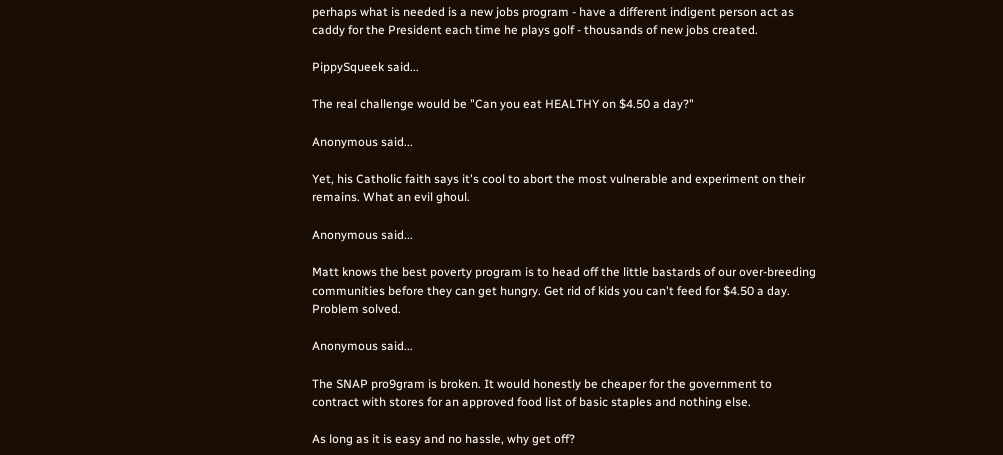perhaps what is needed is a new jobs program - have a different indigent person act as caddy for the President each time he plays golf - thousands of new jobs created.

PippySqueek said...

The real challenge would be "Can you eat HEALTHY on $4.50 a day?"

Anonymous said...

Yet, his Catholic faith says it's cool to abort the most vulnerable and experiment on their remains. What an evil ghoul.

Anonymous said...

Matt knows the best poverty program is to head off the little bastards of our over-breeding communities before they can get hungry. Get rid of kids you can't feed for $4.50 a day. Problem solved.

Anonymous said...

The SNAP pro9gram is broken. It would honestly be cheaper for the government to contract with stores for an approved food list of basic staples and nothing else.

As long as it is easy and no hassle, why get off?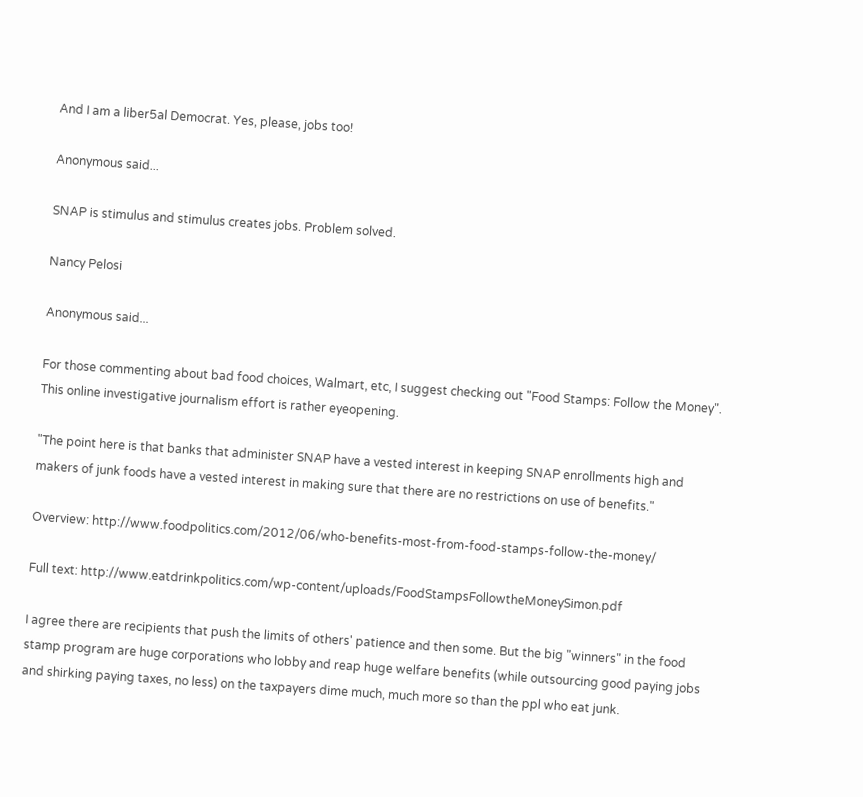And I am a liber5al Democrat. Yes, please, jobs too!

Anonymous said...

SNAP is stimulus and stimulus creates jobs. Problem solved.

Nancy Pelosi

Anonymous said...

For those commenting about bad food choices, Walmart, etc, I suggest checking out "Food Stamps: Follow the Money". This online investigative journalism effort is rather eyeopening.

"The point here is that banks that administer SNAP have a vested interest in keeping SNAP enrollments high and makers of junk foods have a vested interest in making sure that there are no restrictions on use of benefits."

Overview: http://www.foodpolitics.com/2012/06/who-benefits-most-from-food-stamps-follow-the-money/

Full text: http://www.eatdrinkpolitics.com/wp-content/uploads/FoodStampsFollowtheMoneySimon.pdf

I agree there are recipients that push the limits of others' patience and then some. But the big "winners" in the food stamp program are huge corporations who lobby and reap huge welfare benefits (while outsourcing good paying jobs and shirking paying taxes, no less) on the taxpayers dime much, much more so than the ppl who eat junk.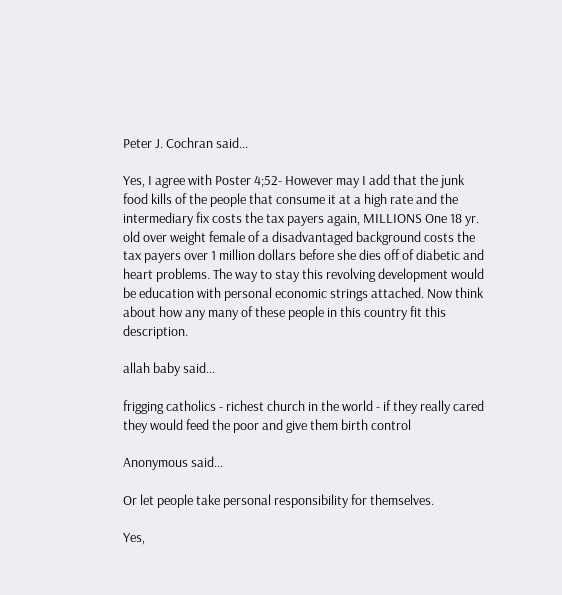Peter J. Cochran said...

Yes, I agree with Poster 4;52- However may I add that the junk food kills of the people that consume it at a high rate and the intermediary fix costs the tax payers again, MILLIONS One 18 yr. old over weight female of a disadvantaged background costs the tax payers over 1 million dollars before she dies off of diabetic and heart problems. The way to stay this revolving development would be education with personal economic strings attached. Now think about how any many of these people in this country fit this description.

allah baby said...

frigging catholics - richest church in the world - if they really cared they would feed the poor and give them birth control

Anonymous said...

Or let people take personal responsibility for themselves.

Yes,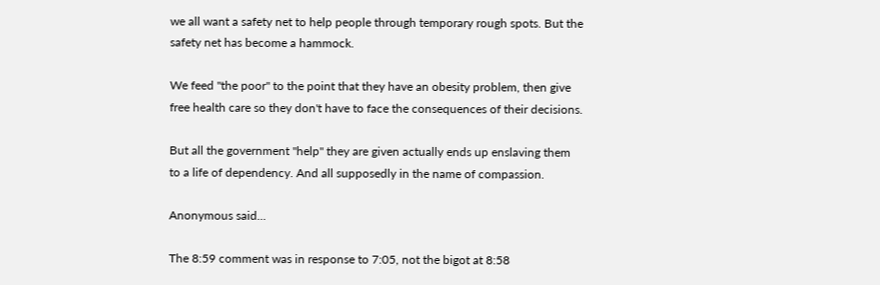we all want a safety net to help people through temporary rough spots. But the safety net has become a hammock.

We feed "the poor" to the point that they have an obesity problem, then give free health care so they don't have to face the consequences of their decisions.

But all the government "help" they are given actually ends up enslaving them to a life of dependency. And all supposedly in the name of compassion.

Anonymous said...

The 8:59 comment was in response to 7:05, not the bigot at 8:58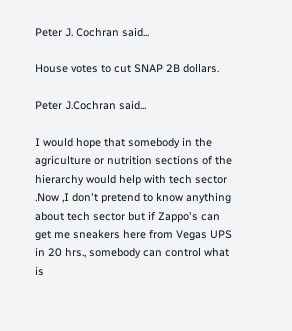Peter J. Cochran said...

House votes to cut SNAP 2B dollars.

Peter J.Cochran said...

I would hope that somebody in the agriculture or nutrition sections of the hierarchy would help with tech sector .Now ,I don't pretend to know anything about tech sector but if Zappo's can get me sneakers here from Vegas UPS in 20 hrs., somebody can control what is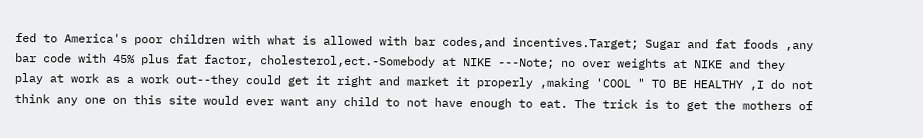fed to America's poor children with what is allowed with bar codes,and incentives.Target; Sugar and fat foods ,any bar code with 45% plus fat factor, cholesterol,ect.-Somebody at NIKE ---Note; no over weights at NIKE and they play at work as a work out--they could get it right and market it properly ,making 'COOL " TO BE HEALTHY ,I do not think any one on this site would ever want any child to not have enough to eat. The trick is to get the mothers of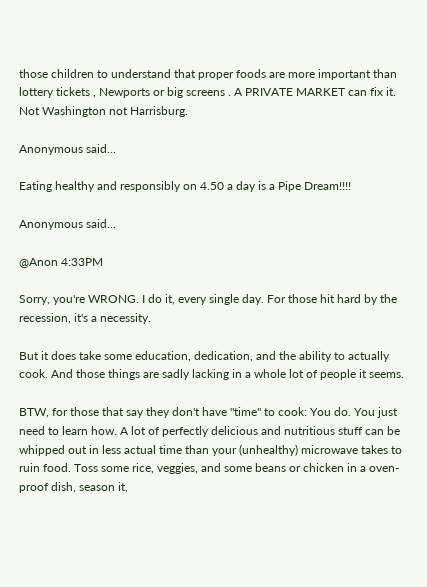those children to understand that proper foods are more important than lottery tickets , Newports or big screens . A PRIVATE MARKET can fix it. Not Washington not Harrisburg.

Anonymous said...

Eating healthy and responsibly on 4.50 a day is a Pipe Dream!!!!

Anonymous said...

@Anon 4:33PM

Sorry, you're WRONG. I do it, every single day. For those hit hard by the recession, it's a necessity.

But it does take some education, dedication, and the ability to actually cook. And those things are sadly lacking in a whole lot of people it seems.

BTW, for those that say they don't have "time" to cook: You do. You just need to learn how. A lot of perfectly delicious and nutritious stuff can be whipped out in less actual time than your (unhealthy) microwave takes to ruin food. Toss some rice, veggies, and some beans or chicken in a oven-proof dish, season it,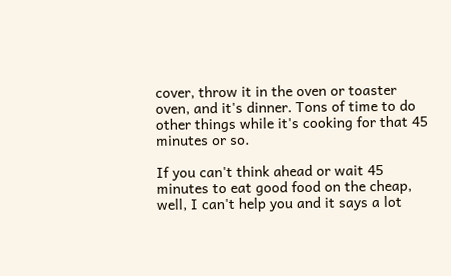cover, throw it in the oven or toaster oven, and it's dinner. Tons of time to do other things while it's cooking for that 45 minutes or so.

If you can't think ahead or wait 45 minutes to eat good food on the cheap, well, I can't help you and it says a lot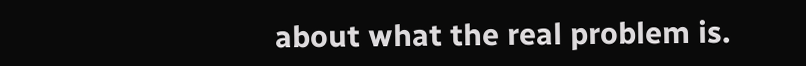about what the real problem is.